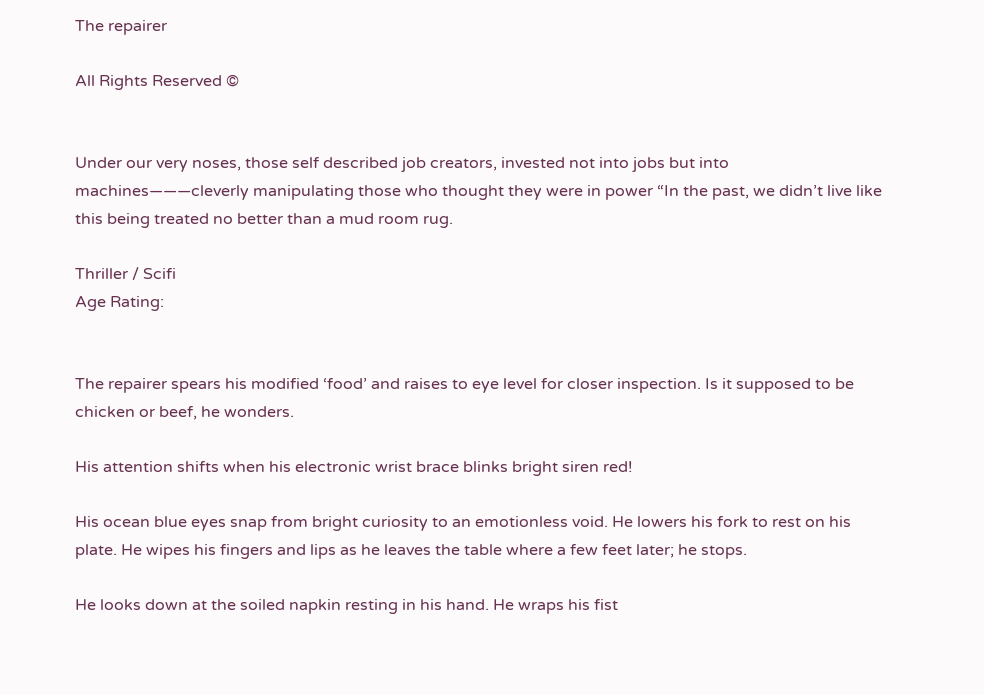The repairer

All Rights Reserved ©


Under our very noses, those self described job creators, invested not into jobs but into machines———cleverly manipulating those who thought they were in power “In the past, we didn’t live like this being treated no better than a mud room rug.

Thriller / Scifi
Age Rating:


The repairer spears his modified ‘food’ and raises to eye level for closer inspection. Is it supposed to be chicken or beef, he wonders.

His attention shifts when his electronic wrist brace blinks bright siren red!

His ocean blue eyes snap from bright curiosity to an emotionless void. He lowers his fork to rest on his plate. He wipes his fingers and lips as he leaves the table where a few feet later; he stops.

He looks down at the soiled napkin resting in his hand. He wraps his fist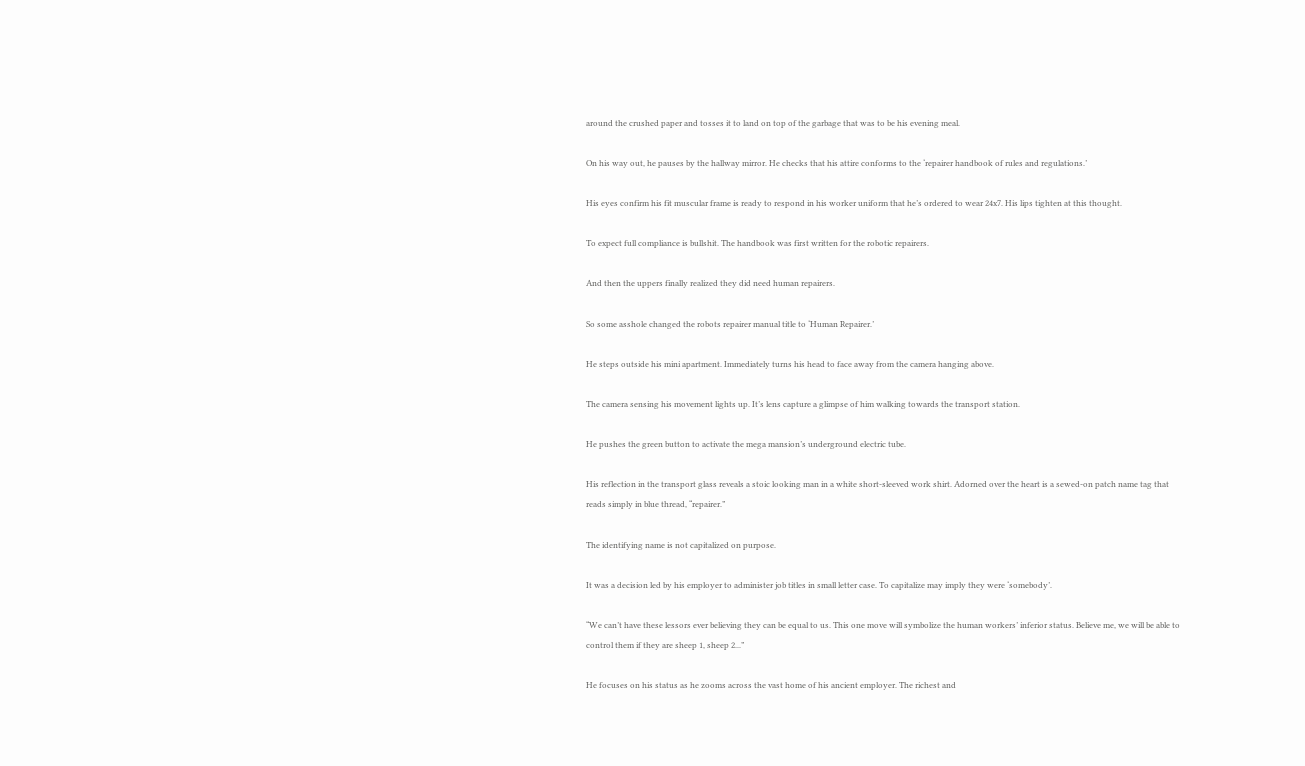around the crushed paper and tosses it to land on top of the garbage that was to be his evening meal.

On his way out, he pauses by the hallway mirror. He checks that his attire conforms to the ‘repairer handbook of rules and regulations.’

His eyes confirm his fit muscular frame is ready to respond in his worker uniform that he’s ordered to wear 24x7. His lips tighten at this thought.

To expect full compliance is bullshit. The handbook was first written for the robotic repairers.

And then the uppers finally realized they did need human repairers.

So some asshole changed the robots repairer manual title to ‘Human Repairer.’

He steps outside his mini apartment. Immediately turns his head to face away from the camera hanging above.

The camera sensing his movement lights up. It’s lens capture a glimpse of him walking towards the transport station.

He pushes the green button to activate the mega mansion’s underground electric tube.

His reflection in the transport glass reveals a stoic looking man in a white short-sleeved work shirt. Adorned over the heart is a sewed-on patch name tag that reads simply in blue thread, “repairer.”

The identifying name is not capitalized on purpose.

It was a decision led by his employer to administer job titles in small letter case. To capitalize may imply they were ‘somebody’.

“We can’t have these lessors ever believing they can be equal to us. This one move will symbolize the human workers’ inferior status. Believe me, we will be able to control them if they are sheep 1, sheep 2...”

He focuses on his status as he zooms across the vast home of his ancient employer. The richest and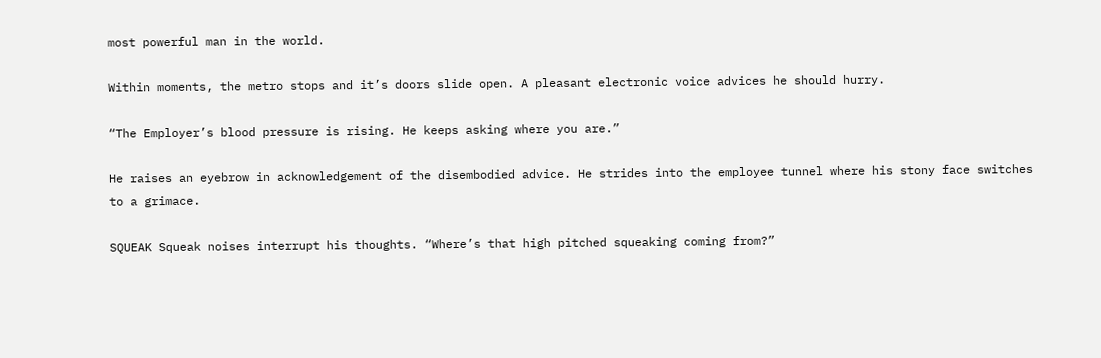most powerful man in the world.

Within moments, the metro stops and it’s doors slide open. A pleasant electronic voice advices he should hurry.

“The Employer’s blood pressure is rising. He keeps asking where you are.”

He raises an eyebrow in acknowledgement of the disembodied advice. He strides into the employee tunnel where his stony face switches to a grimace.

SQUEAK Squeak noises interrupt his thoughts. “Where’s that high pitched squeaking coming from?”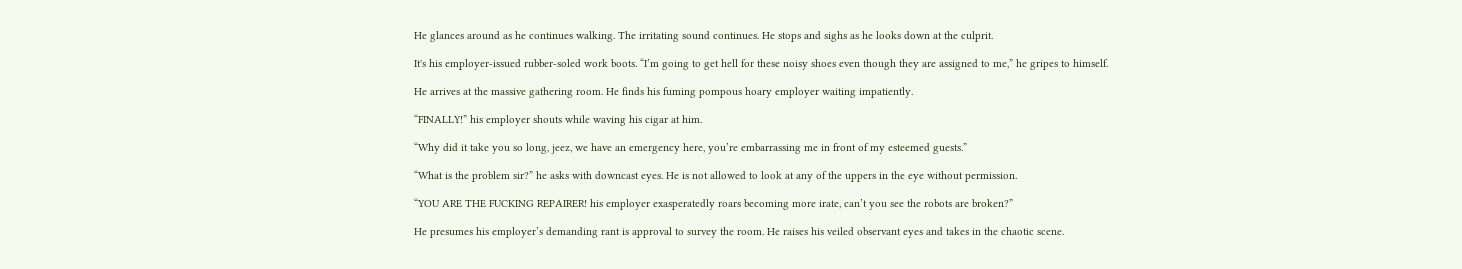He glances around as he continues walking. The irritating sound continues. He stops and sighs as he looks down at the culprit.

It's his employer-issued rubber-soled work boots. “I’m going to get hell for these noisy shoes even though they are assigned to me,” he gripes to himself.

He arrives at the massive gathering room. He finds his fuming pompous hoary employer waiting impatiently.

“FINALLY!” his employer shouts while waving his cigar at him.

“Why did it take you so long, jeez, we have an emergency here, you’re embarrassing me in front of my esteemed guests.”

“What is the problem sir?” he asks with downcast eyes. He is not allowed to look at any of the uppers in the eye without permission.

“YOU ARE THE FUCKING REPAIRER! his employer exasperatedly roars becoming more irate, can’t you see the robots are broken?”

He presumes his employer’s demanding rant is approval to survey the room. He raises his veiled observant eyes and takes in the chaotic scene.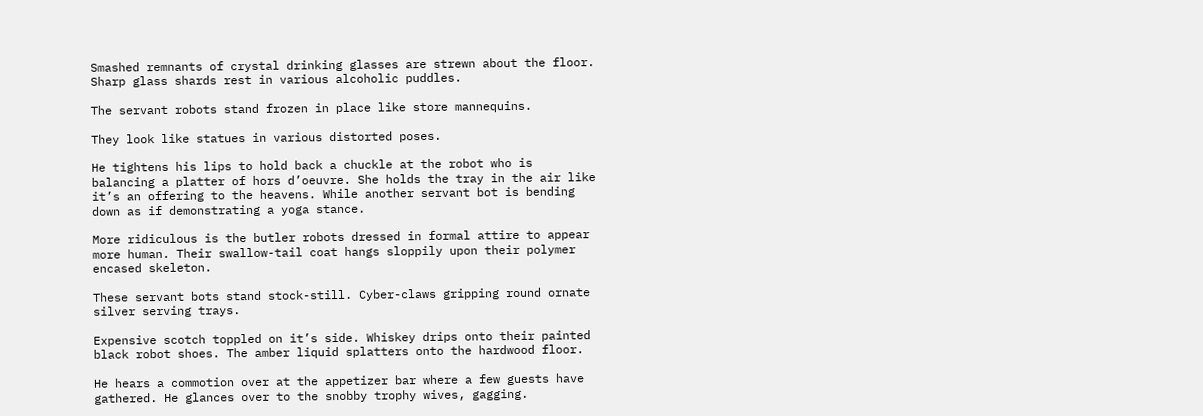Smashed remnants of crystal drinking glasses are strewn about the floor. Sharp glass shards rest in various alcoholic puddles.

The servant robots stand frozen in place like store mannequins.

They look like statues in various distorted poses.

He tightens his lips to hold back a chuckle at the robot who is balancing a platter of hors d’oeuvre. She holds the tray in the air like it’s an offering to the heavens. While another servant bot is bending down as if demonstrating a yoga stance.

More ridiculous is the butler robots dressed in formal attire to appear more human. Their swallow-tail coat hangs sloppily upon their polymer encased skeleton.

These servant bots stand stock-still. Cyber-claws gripping round ornate silver serving trays.

Expensive scotch toppled on it’s side. Whiskey drips onto their painted black robot shoes. The amber liquid splatters onto the hardwood floor.

He hears a commotion over at the appetizer bar where a few guests have gathered. He glances over to the snobby trophy wives, gagging.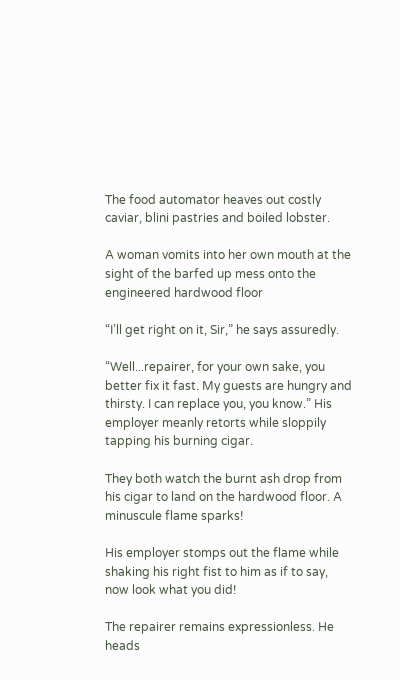The food automator heaves out costly caviar, blini pastries and boiled lobster.

A woman vomits into her own mouth at the sight of the barfed up mess onto the engineered hardwood floor

“I’ll get right on it, Sir,” he says assuredly.

“Well...repairer, for your own sake, you better fix it fast. My guests are hungry and thirsty. I can replace you, you know.” His employer meanly retorts while sloppily tapping his burning cigar.

They both watch the burnt ash drop from his cigar to land on the hardwood floor. A minuscule flame sparks!

His employer stomps out the flame while shaking his right fist to him as if to say, now look what you did!

The repairer remains expressionless. He heads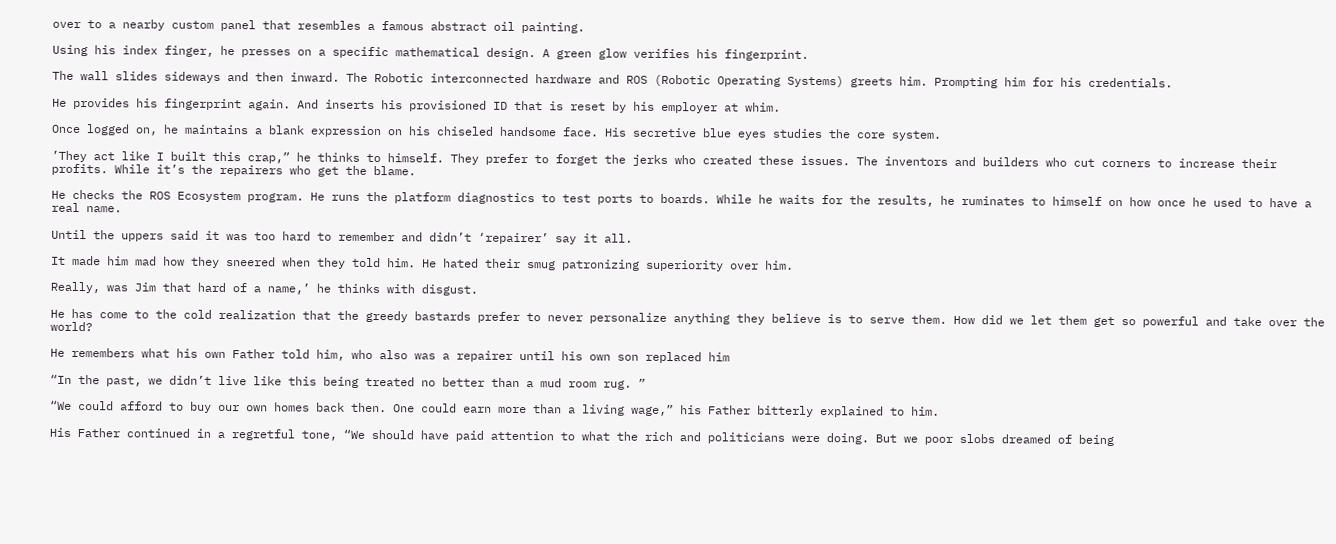over to a nearby custom panel that resembles a famous abstract oil painting.

Using his index finger, he presses on a specific mathematical design. A green glow verifies his fingerprint.

The wall slides sideways and then inward. The Robotic interconnected hardware and ROS (Robotic Operating Systems) greets him. Prompting him for his credentials.

He provides his fingerprint again. And inserts his provisioned ID that is reset by his employer at whim.

Once logged on, he maintains a blank expression on his chiseled handsome face. His secretive blue eyes studies the core system.

’They act like I built this crap,” he thinks to himself. They prefer to forget the jerks who created these issues. The inventors and builders who cut corners to increase their profits. While it’s the repairers who get the blame.

He checks the ROS Ecosystem program. He runs the platform diagnostics to test ports to boards. While he waits for the results, he ruminates to himself on how once he used to have a real name.

Until the uppers said it was too hard to remember and didn’t ‘repairer’ say it all.

It made him mad how they sneered when they told him. He hated their smug patronizing superiority over him.

Really, was Jim that hard of a name,’ he thinks with disgust.

He has come to the cold realization that the greedy bastards prefer to never personalize anything they believe is to serve them. How did we let them get so powerful and take over the world?

He remembers what his own Father told him, who also was a repairer until his own son replaced him

“In the past, we didn’t live like this being treated no better than a mud room rug. ”

“We could afford to buy our own homes back then. One could earn more than a living wage,” his Father bitterly explained to him.

His Father continued in a regretful tone, “We should have paid attention to what the rich and politicians were doing. But we poor slobs dreamed of being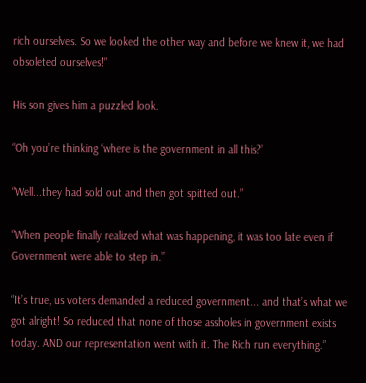rich ourselves. So we looked the other way and before we knew it, we had obsoleted ourselves!”

His son gives him a puzzled look.

“Oh you’re thinking ‘where is the government in all this?’

“Well...they had sold out and then got spitted out.”

“When people finally realized what was happening, it was too late even if Government were able to step in.”

“It’s true, us voters demanded a reduced government... and that’s what we got alright! So reduced that none of those assholes in government exists today. AND our representation went with it. The Rich run everything.”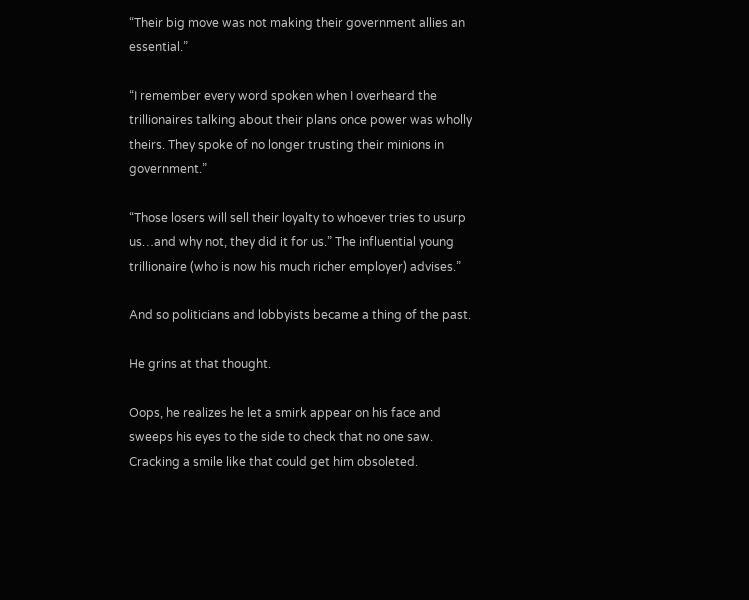“Their big move was not making their government allies an essential.”

“I remember every word spoken when I overheard the trillionaires talking about their plans once power was wholly theirs. They spoke of no longer trusting their minions in government.”

“Those losers will sell their loyalty to whoever tries to usurp us…and why not, they did it for us.” The influential young trillionaire (who is now his much richer employer) advises.”

And so politicians and lobbyists became a thing of the past.

He grins at that thought.

Oops, he realizes he let a smirk appear on his face and sweeps his eyes to the side to check that no one saw. Cracking a smile like that could get him obsoleted.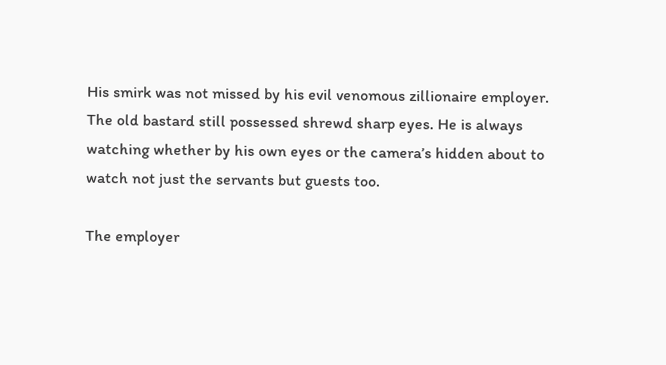His smirk was not missed by his evil venomous zillionaire employer. The old bastard still possessed shrewd sharp eyes. He is always watching whether by his own eyes or the camera’s hidden about to watch not just the servants but guests too.

The employer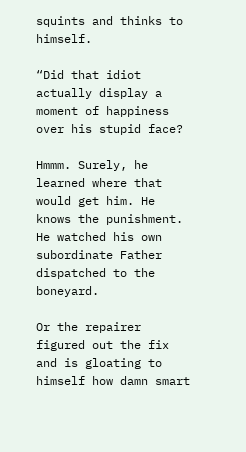squints and thinks to himself.

“Did that idiot actually display a moment of happiness over his stupid face?

Hmmm. Surely, he learned where that would get him. He knows the punishment. He watched his own subordinate Father dispatched to the boneyard.

Or the repairer figured out the fix and is gloating to himself how damn smart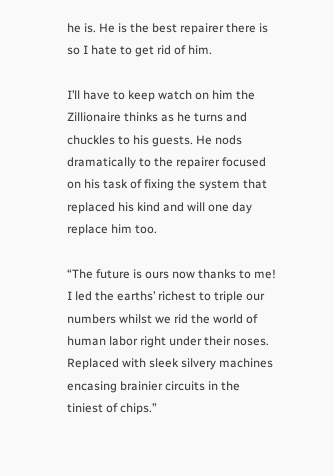he is. He is the best repairer there is so I hate to get rid of him.

I’ll have to keep watch on him the Zillionaire thinks as he turns and chuckles to his guests. He nods dramatically to the repairer focused on his task of fixing the system that replaced his kind and will one day replace him too.

“The future is ours now thanks to me! I led the earths’ richest to triple our numbers whilst we rid the world of human labor right under their noses. Replaced with sleek silvery machines encasing brainier circuits in the tiniest of chips.”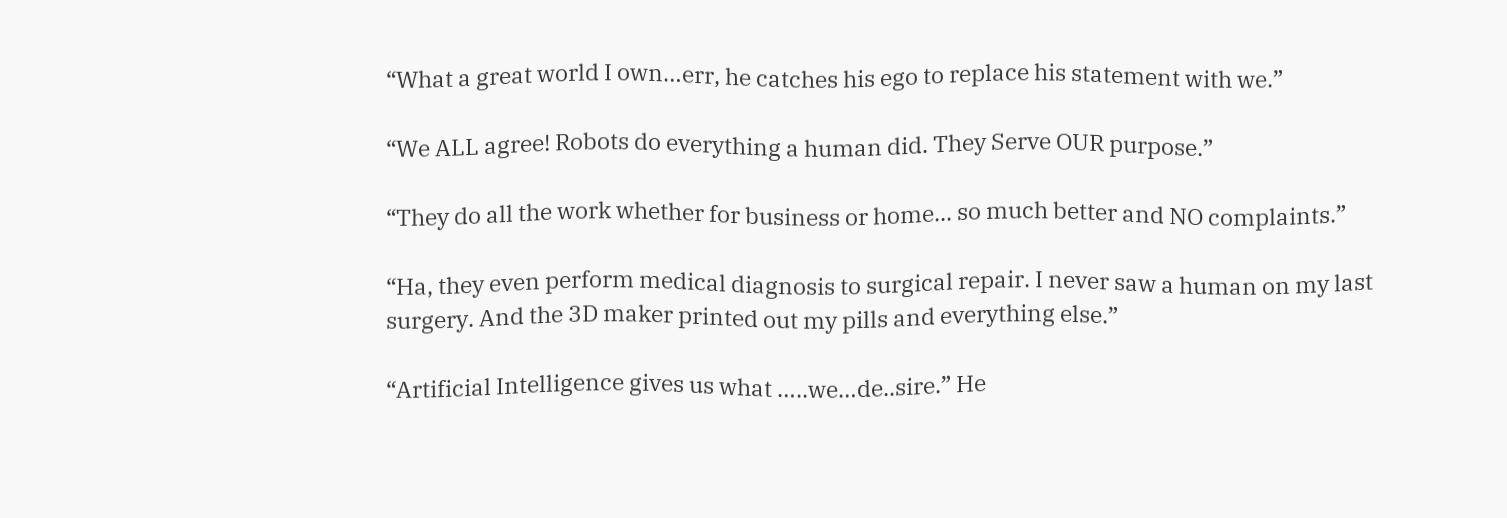“What a great world I own…err, he catches his ego to replace his statement with we.”

“We ALL agree! Robots do everything a human did. They Serve OUR purpose.”

“They do all the work whether for business or home... so much better and NO complaints.”

“Ha, they even perform medical diagnosis to surgical repair. I never saw a human on my last surgery. And the 3D maker printed out my pills and everything else.”

“Artificial Intelligence gives us what …..we…de..sire.” He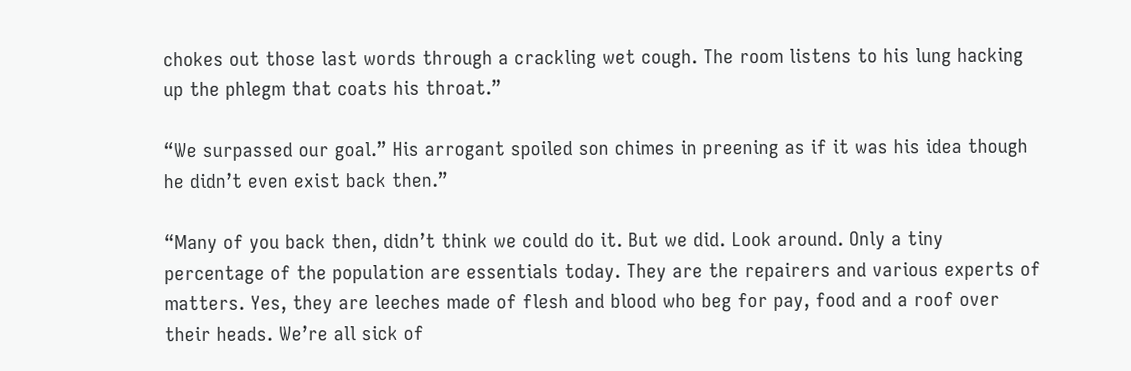chokes out those last words through a crackling wet cough. The room listens to his lung hacking up the phlegm that coats his throat.”

“We surpassed our goal.” His arrogant spoiled son chimes in preening as if it was his idea though he didn’t even exist back then.”

“Many of you back then, didn’t think we could do it. But we did. Look around. Only a tiny percentage of the population are essentials today. They are the repairers and various experts of matters. Yes, they are leeches made of flesh and blood who beg for pay, food and a roof over their heads. We’re all sick of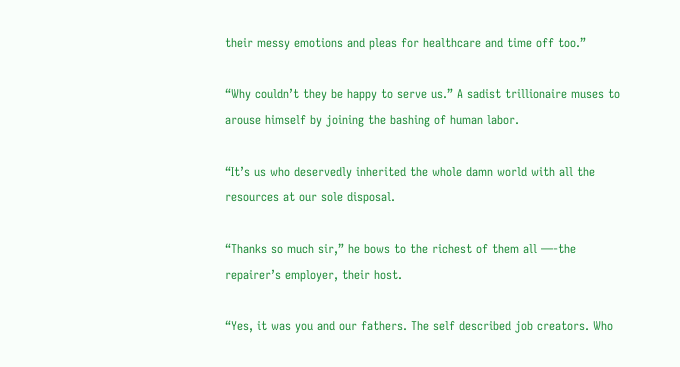their messy emotions and pleas for healthcare and time off too.”

“Why couldn’t they be happy to serve us.” A sadist trillionaire muses to arouse himself by joining the bashing of human labor.

“It’s us who deservedly inherited the whole damn world with all the resources at our sole disposal.

“Thanks so much sir,” he bows to the richest of them all —-the repairer’s employer, their host.

“Yes, it was you and our fathers. The self described job creators. Who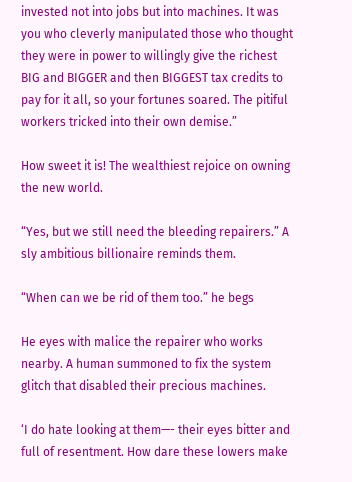invested not into jobs but into machines. It was you who cleverly manipulated those who thought they were in power to willingly give the richest BIG and BIGGER and then BIGGEST tax credits to pay for it all, so your fortunes soared. The pitiful workers tricked into their own demise.”

How sweet it is! The wealthiest rejoice on owning the new world.

“Yes, but we still need the bleeding repairers.” A sly ambitious billionaire reminds them.

“When can we be rid of them too.” he begs

He eyes with malice the repairer who works nearby. A human summoned to fix the system glitch that disabled their precious machines.

‘I do hate looking at them—- their eyes bitter and full of resentment. How dare these lowers make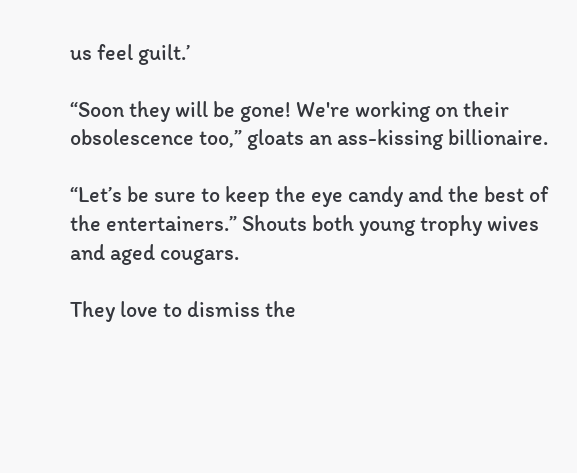us feel guilt.’

“Soon they will be gone! We're working on their obsolescence too,” gloats an ass-kissing billionaire.

“Let’s be sure to keep the eye candy and the best of the entertainers.” Shouts both young trophy wives and aged cougars.

They love to dismiss the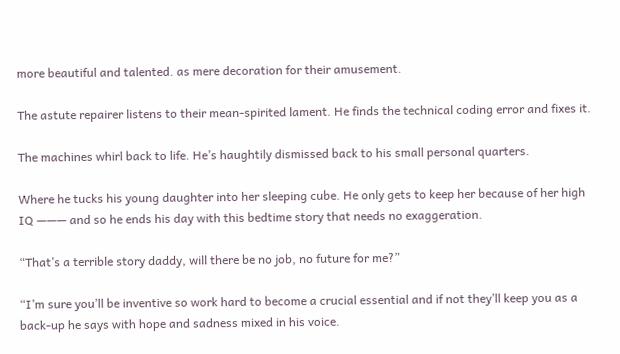more beautiful and talented. as mere decoration for their amusement.

The astute repairer listens to their mean-spirited lament. He finds the technical coding error and fixes it.

The machines whirl back to life. He’s haughtily dismissed back to his small personal quarters.

Where he tucks his young daughter into her sleeping cube. He only gets to keep her because of her high IQ ——— and so he ends his day with this bedtime story that needs no exaggeration.

“That’s a terrible story daddy, will there be no job, no future for me?”

“I’m sure you’ll be inventive so work hard to become a crucial essential and if not they’ll keep you as a back-up he says with hope and sadness mixed in his voice.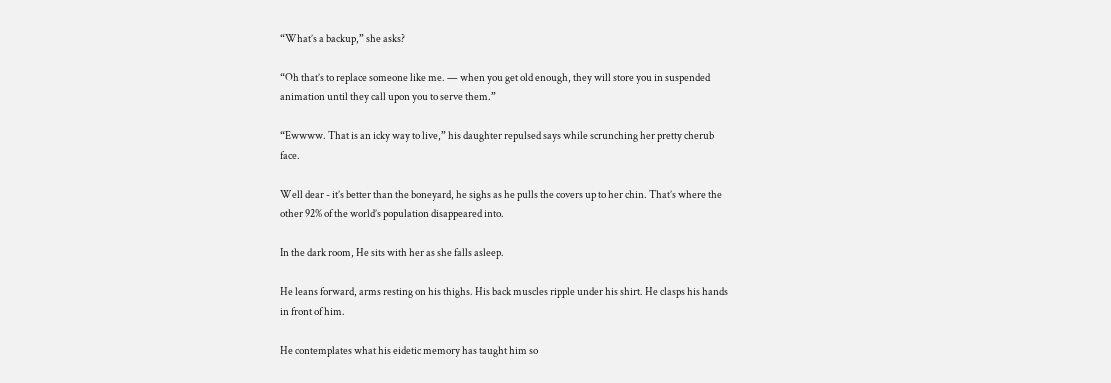“What’s a backup,” she asks?

“Oh that’s to replace someone like me. — when you get old enough, they will store you in suspended animation until they call upon you to serve them.”

“Ewwww. That is an icky way to live,” his daughter repulsed says while scrunching her pretty cherub face.

Well dear - it’s better than the boneyard, he sighs as he pulls the covers up to her chin. That’s where the other 92% of the world’s population disappeared into.

In the dark room, He sits with her as she falls asleep.

He leans forward, arms resting on his thighs. His back muscles ripple under his shirt. He clasps his hands in front of him.

He contemplates what his eidetic memory has taught him so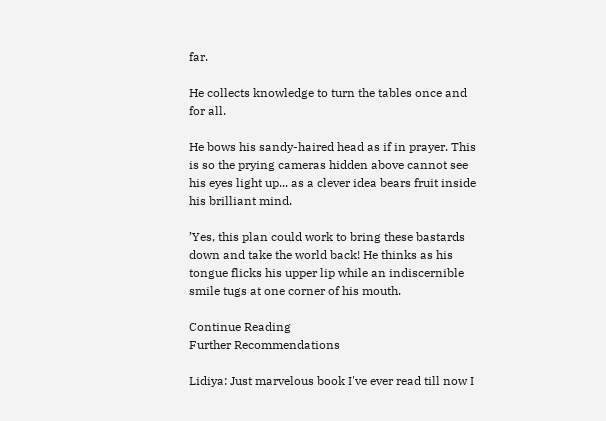far.

He collects knowledge to turn the tables once and for all.

He bows his sandy-haired head as if in prayer. This is so the prying cameras hidden above cannot see his eyes light up... as a clever idea bears fruit inside his brilliant mind.

’Yes, this plan could work to bring these bastards down and take the world back! He thinks as his tongue flicks his upper lip while an indiscernible smile tugs at one corner of his mouth.

Continue Reading
Further Recommendations

Lidiya: Just marvelous book I've ever read till now I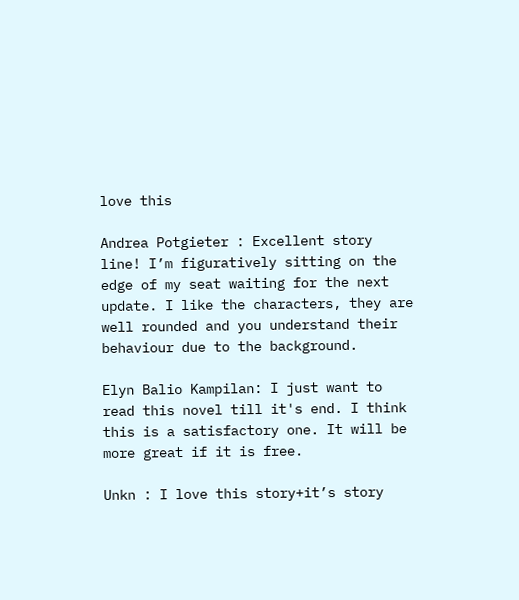love this

Andrea Potgieter : Excellent story line! I’m figuratively sitting on the edge of my seat waiting for the next update. I like the characters, they are well rounded and you understand their behaviour due to the background.

Elyn Balio Kampilan: I just want to read this novel till it's end. I think this is a satisfactory one. It will be more great if it is free.

Unkn : I love this story+it’s story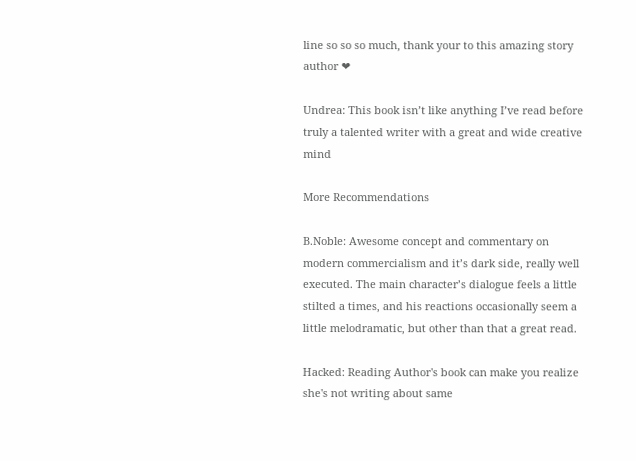line so so so much, thank your to this amazing story author ❤

Undrea: This book isn’t like anything I’ve read before truly a talented writer with a great and wide creative mind

More Recommendations

B.Noble: Awesome concept and commentary on modern commercialism and it’s dark side, really well executed. The main character’s dialogue feels a little stilted a times, and his reactions occasionally seem a little melodramatic, but other than that a great read.

Hacked: Reading Author's book can make you realize she's not writing about same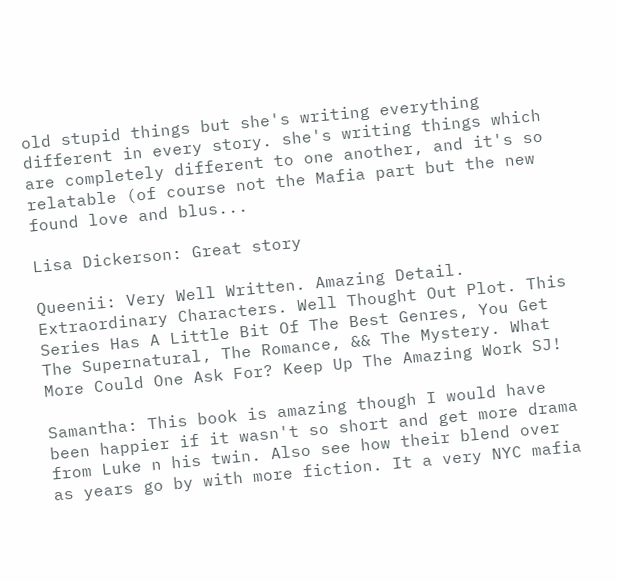old stupid things but she's writing everything different in every story. she's writing things which are completely different to one another, and it's so relatable (of course not the Mafia part but the new found love and blus...

Lisa Dickerson: Great story

Queenii: Very Well Written. Amazing Detail. Extraordinary Characters. Well Thought Out Plot. This Series Has A Little Bit Of The Best Genres, You Get The Supernatural, The Romance, && The Mystery. What More Could One Ask For? Keep Up The Amazing Work SJ!

Samantha: This book is amazing though I would have been happier if it wasn't so short and get more drama from Luke n his twin. Also see how their blend over as years go by with more fiction. It a very NYC mafia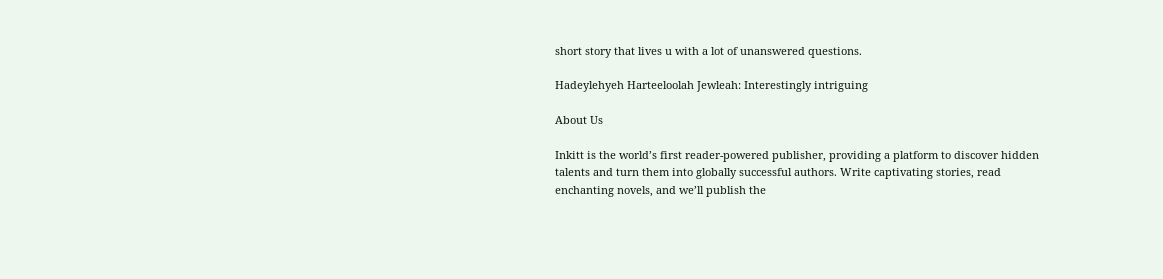short story that lives u with a lot of unanswered questions.

Hadeylehyeh Harteeloolah Jewleah: Interestingly intriguing

About Us

Inkitt is the world’s first reader-powered publisher, providing a platform to discover hidden talents and turn them into globally successful authors. Write captivating stories, read enchanting novels, and we’ll publish the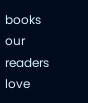books our readers love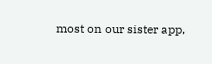most on our sister app,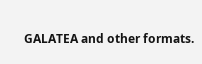GALATEA and other formats.